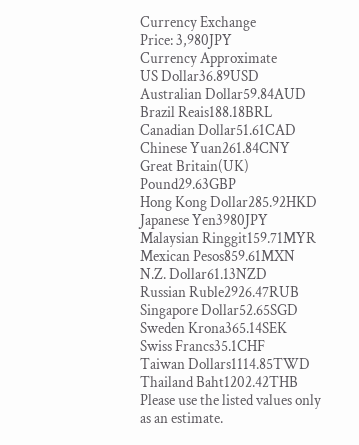Currency Exchange
Price: 3,980JPY
Currency Approximate
US Dollar36.89USD
Australian Dollar59.84AUD
Brazil Reais188.18BRL
Canadian Dollar51.61CAD
Chinese Yuan261.84CNY
Great Britain(UK) Pound29.63GBP
Hong Kong Dollar285.92HKD
Japanese Yen3980JPY
Malaysian Ringgit159.71MYR
Mexican Pesos859.61MXN
N.Z. Dollar61.13NZD
Russian Ruble2926.47RUB
Singapore Dollar52.65SGD
Sweden Krona365.14SEK
Swiss Francs35.1CHF
Taiwan Dollars1114.85TWD
Thailand Baht1202.42THB
Please use the listed values only as an estimate.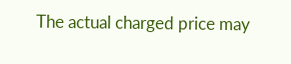The actual charged price may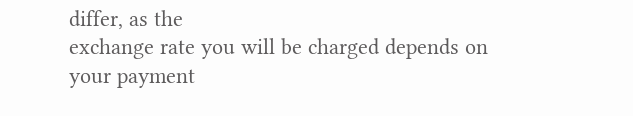differ, as the
exchange rate you will be charged depends on
your payment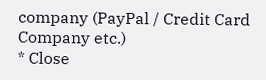company (PayPal / Credit Card Company etc.)
* Close